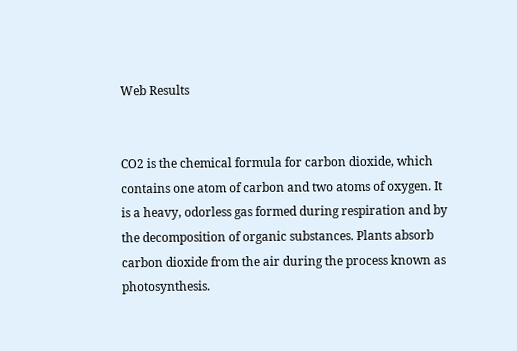Web Results


CO2 is the chemical formula for carbon dioxide, which contains one atom of carbon and two atoms of oxygen. It is a heavy, odorless gas formed during respiration and by the decomposition of organic substances. Plants absorb carbon dioxide from the air during the process known as photosynthesis.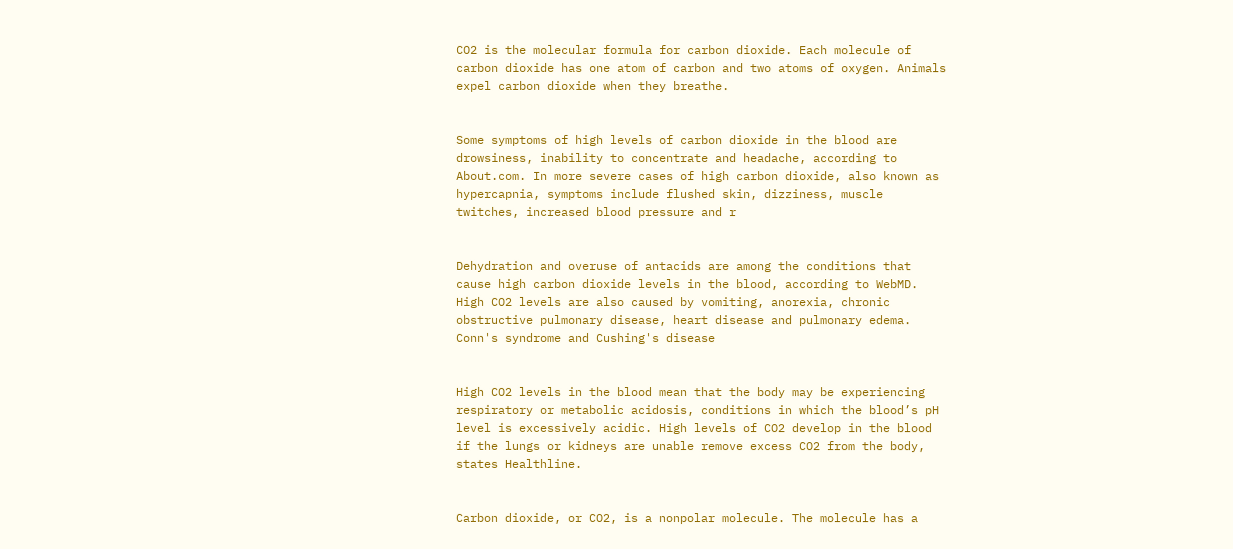CO2 is the molecular formula for carbon dioxide. Each molecule of carbon dioxide has one atom of carbon and two atoms of oxygen. Animals expel carbon dioxide when they breathe.


Some symptoms of high levels of carbon dioxide in the blood are drowsiness, inability to concentrate and headache, according to About.com. In more severe cases of high carbon dioxide, also known as hypercapnia, symptoms include flushed skin, dizziness, muscle twitches, increased blood pressure and r


Dehydration and overuse of antacids are among the conditions that cause high carbon dioxide levels in the blood, according to WebMD. High CO2 levels are also caused by vomiting, anorexia, chronic obstructive pulmonary disease, heart disease and pulmonary edema. Conn's syndrome and Cushing's disease


High CO2 levels in the blood mean that the body may be experiencing respiratory or metabolic acidosis, conditions in which the blood’s pH level is excessively acidic. High levels of CO2 develop in the blood if the lungs or kidneys are unable remove excess CO2 from the body, states Healthline.


Carbon dioxide, or CO2, is a nonpolar molecule. The molecule has a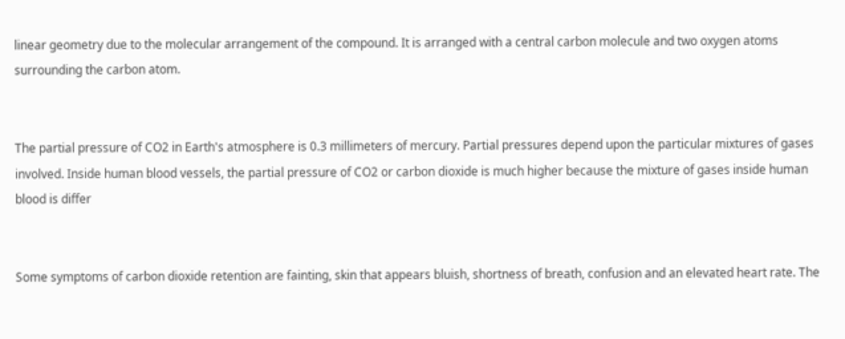linear geometry due to the molecular arrangement of the compound. It is arranged with a central carbon molecule and two oxygen atoms surrounding the carbon atom.


The partial pressure of CO2 in Earth's atmosphere is 0.3 millimeters of mercury. Partial pressures depend upon the particular mixtures of gases involved. Inside human blood vessels, the partial pressure of CO2 or carbon dioxide is much higher because the mixture of gases inside human blood is differ


Some symptoms of carbon dioxide retention are fainting, skin that appears bluish, shortness of breath, confusion and an elevated heart rate. The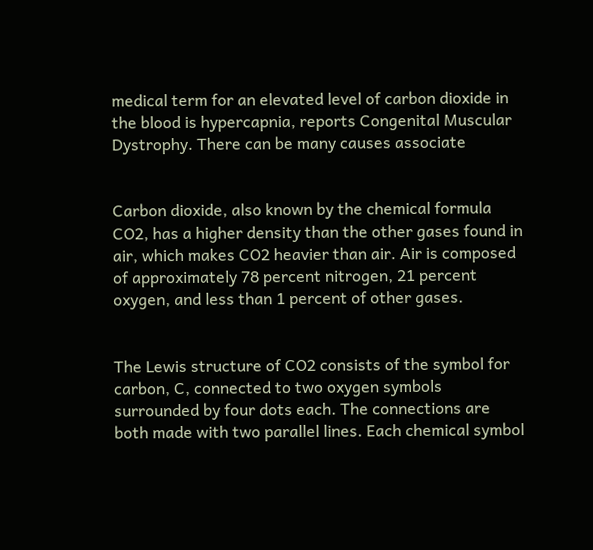medical term for an elevated level of carbon dioxide in the blood is hypercapnia, reports Congenital Muscular Dystrophy. There can be many causes associate


Carbon dioxide, also known by the chemical formula CO2, has a higher density than the other gases found in air, which makes CO2 heavier than air. Air is composed of approximately 78 percent nitrogen, 21 percent oxygen, and less than 1 percent of other gases.


The Lewis structure of CO2 consists of the symbol for carbon, C, connected to two oxygen symbols surrounded by four dots each. The connections are both made with two parallel lines. Each chemical symbol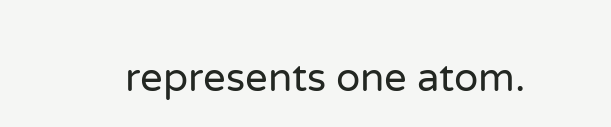represents one atom.